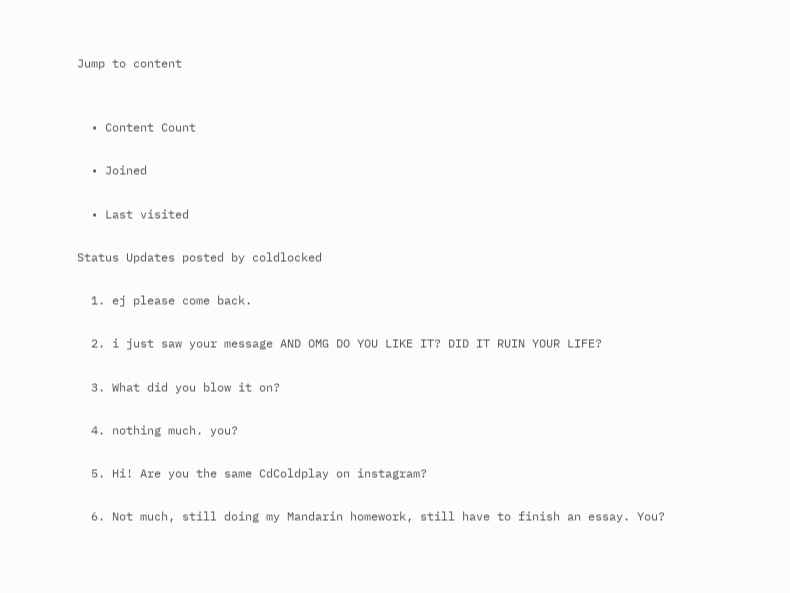Jump to content


  • Content Count

  • Joined

  • Last visited

Status Updates posted by coldlocked

  1. ej please come back.

  2. i just saw your message AND OMG DO YOU LIKE IT? DID IT RUIN YOUR LIFE?

  3. What did you blow it on?

  4. nothing much. you?

  5. Hi! Are you the same CdColdplay on instagram?

  6. Not much, still doing my Mandarin homework, still have to finish an essay. You?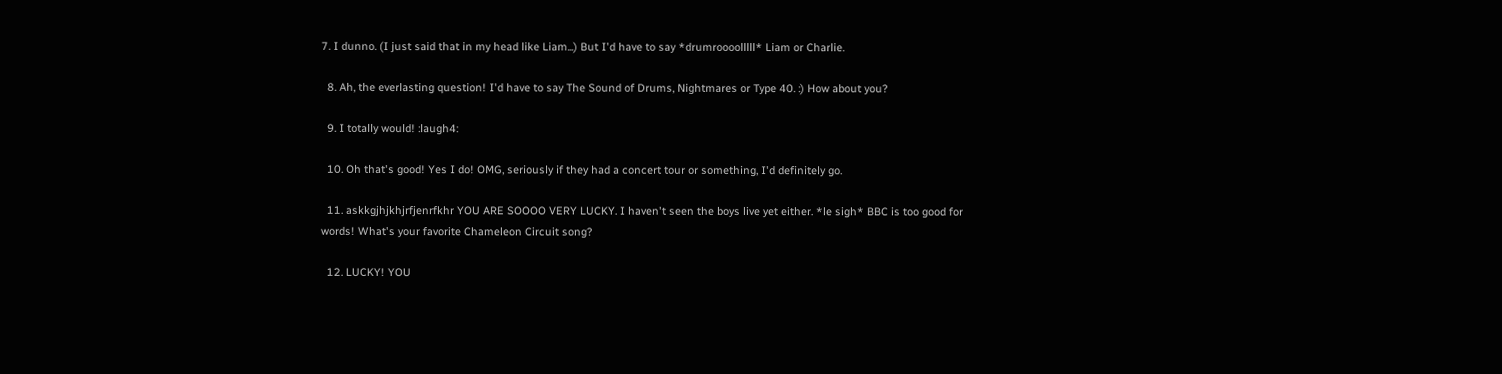7. I dunno. (I just said that in my head like Liam...) But I'd have to say *drumroooolllll* Liam or Charlie.

  8. Ah, the everlasting question! I'd have to say The Sound of Drums, Nightmares or Type 40. :) How about you?

  9. I totally would! :laugh4:

  10. Oh that's good! Yes I do! OMG, seriously if they had a concert tour or something, I'd definitely go.

  11. askkgjhjkhjrfjenrfkhr YOU ARE SOOOO VERY LUCKY. I haven't seen the boys live yet either. *le sigh* BBC is too good for words! What's your favorite Chameleon Circuit song?

  12. LUCKY! YOU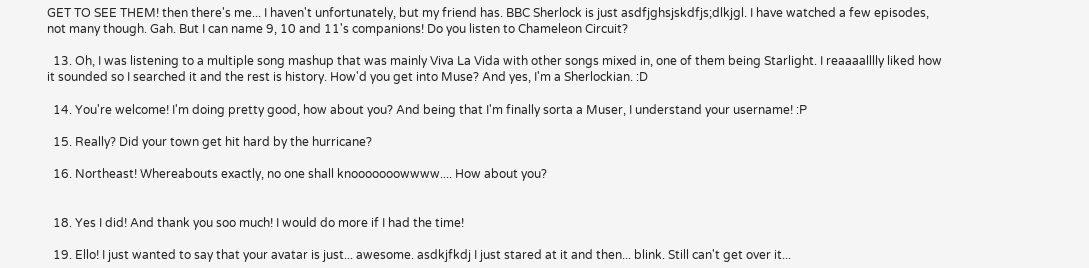GET TO SEE THEM! then there's me... I haven't unfortunately, but my friend has. BBC Sherlock is just asdfjghsjskdfjs;dlkjgl. I have watched a few episodes, not many though. Gah. But I can name 9, 10 and 11's companions! Do you listen to Chameleon Circuit?

  13. Oh, I was listening to a multiple song mashup that was mainly Viva La Vida with other songs mixed in, one of them being Starlight. I reaaaalllly liked how it sounded so I searched it and the rest is history. How'd you get into Muse? And yes, I'm a Sherlockian. :D

  14. You're welcome! I'm doing pretty good, how about you? And being that I'm finally sorta a Muser, I understand your username! :P

  15. Really? Did your town get hit hard by the hurricane?

  16. Northeast! Whereabouts exactly, no one shall knooooooowwww.... How about you?


  18. Yes I did! And thank you soo much! I would do more if I had the time!

  19. Ello! I just wanted to say that your avatar is just... awesome. asdkjfkdj I just stared at it and then... blink. Still can't get over it...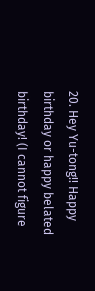20. Hey Yu-tong!! Happy birthday or happy belated birthday! (I cannot figure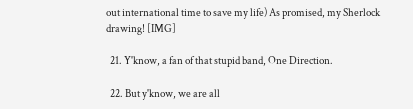out international time to save my life) As promised, my Sherlock drawing! [IMG]

  21. Y'know, a fan of that stupid band, One Direction.

  22. But y'know, we are all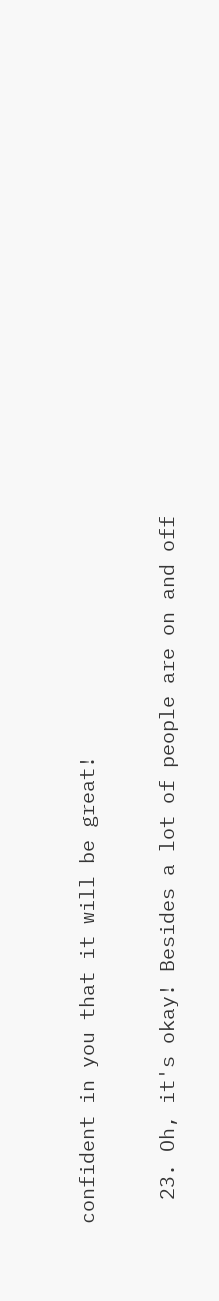confident in you that it will be great!

  23. Oh, it's okay! Besides a lot of people are on and off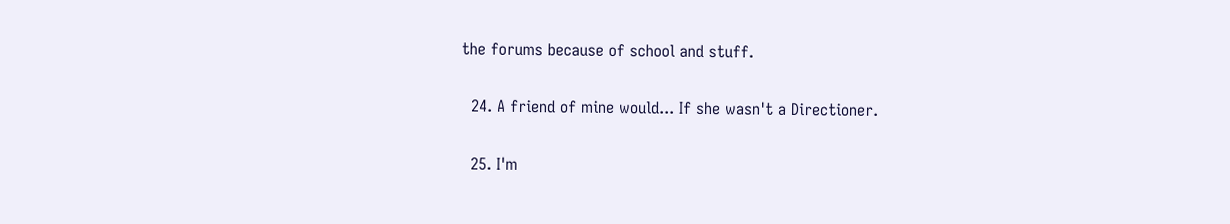the forums because of school and stuff.

  24. A friend of mine would... If she wasn't a Directioner.

  25. I'm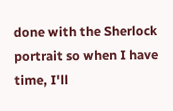done with the Sherlock portrait so when I have time, I'll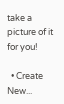take a picture of it for you!

  • Create New...